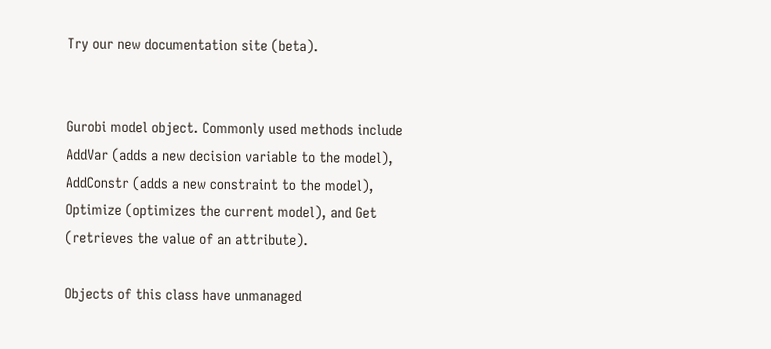Try our new documentation site (beta).


Gurobi model object. Commonly used methods include AddVar (adds a new decision variable to the model), AddConstr (adds a new constraint to the model), Optimize (optimizes the current model), and Get (retrieves the value of an attribute).

Objects of this class have unmanaged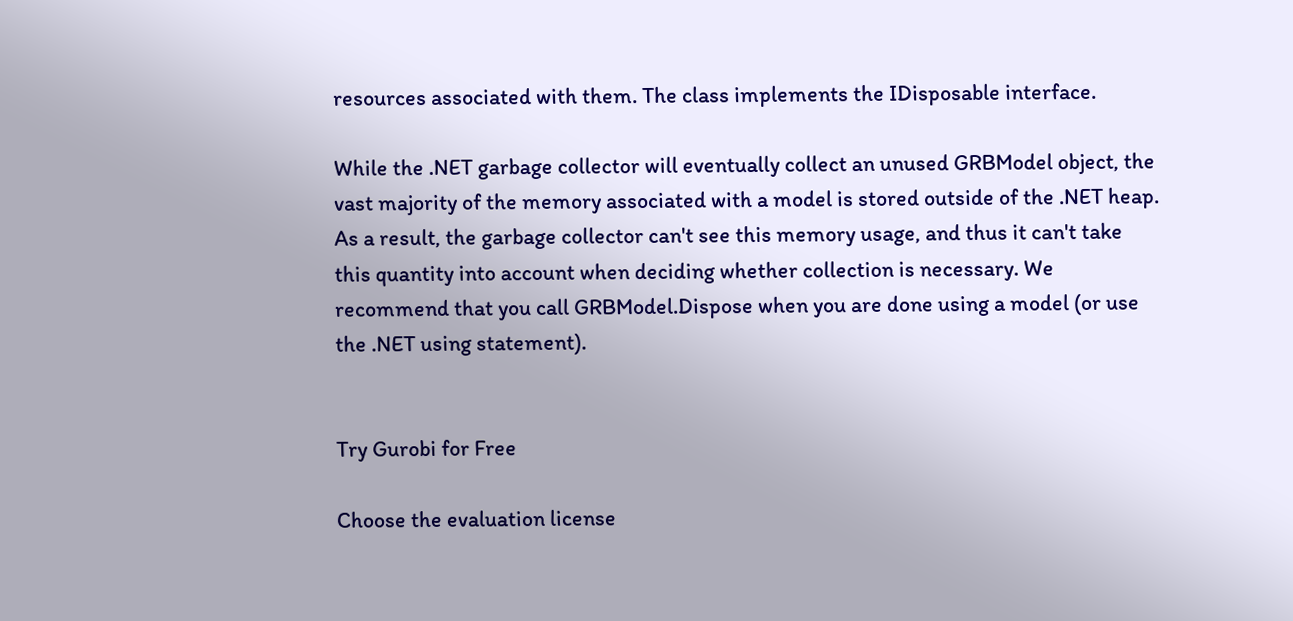resources associated with them. The class implements the IDisposable interface.

While the .NET garbage collector will eventually collect an unused GRBModel object, the vast majority of the memory associated with a model is stored outside of the .NET heap. As a result, the garbage collector can't see this memory usage, and thus it can't take this quantity into account when deciding whether collection is necessary. We recommend that you call GRBModel.Dispose when you are done using a model (or use the .NET using statement).


Try Gurobi for Free

Choose the evaluation license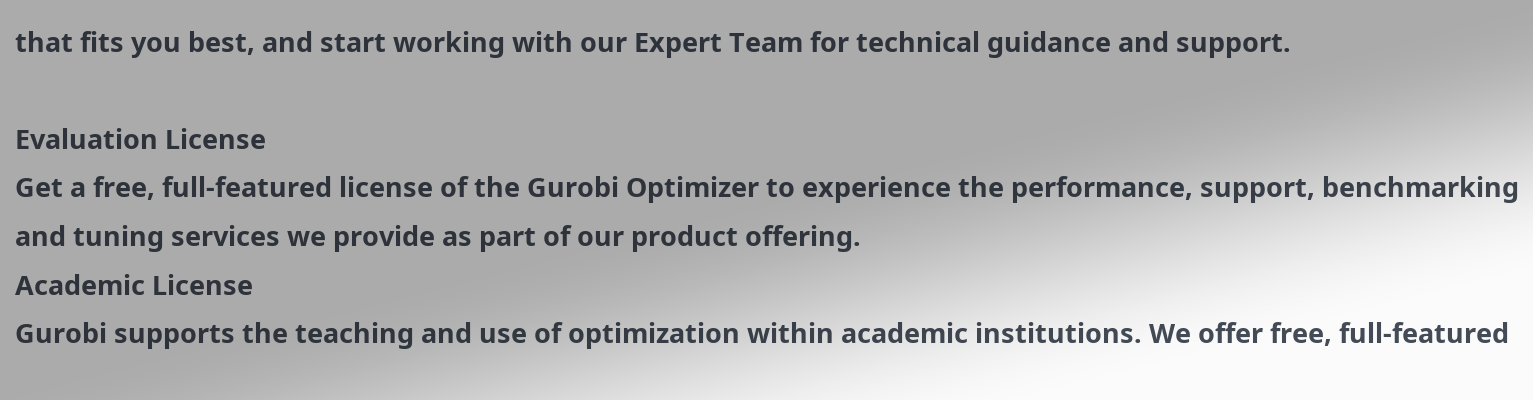that fits you best, and start working with our Expert Team for technical guidance and support.

Evaluation License
Get a free, full-featured license of the Gurobi Optimizer to experience the performance, support, benchmarking and tuning services we provide as part of our product offering.
Academic License
Gurobi supports the teaching and use of optimization within academic institutions. We offer free, full-featured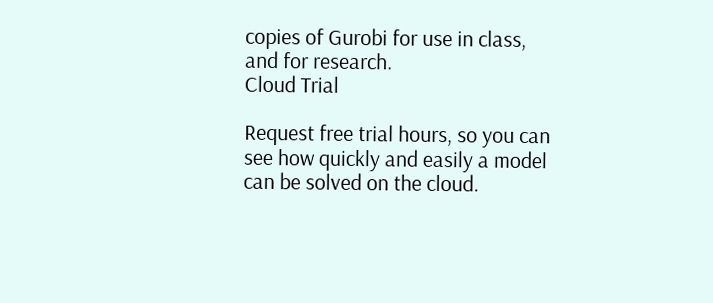copies of Gurobi for use in class, and for research.
Cloud Trial

Request free trial hours, so you can see how quickly and easily a model can be solved on the cloud.